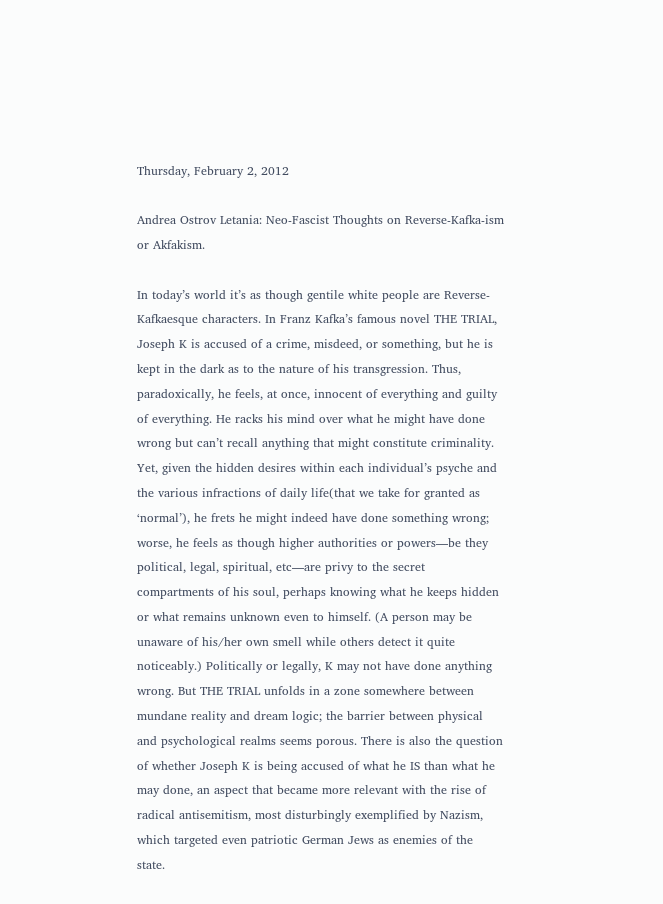Thursday, February 2, 2012

Andrea Ostrov Letania: Neo-Fascist Thoughts on Reverse-Kafka-ism or Akfakism.

In today’s world it’s as though gentile white people are Reverse-Kafkaesque characters. In Franz Kafka’s famous novel THE TRIAL, Joseph K is accused of a crime, misdeed, or something, but he is kept in the dark as to the nature of his transgression. Thus, paradoxically, he feels, at once, innocent of everything and guilty of everything. He racks his mind over what he might have done wrong but can’t recall anything that might constitute criminality. Yet, given the hidden desires within each individual’s psyche and the various infractions of daily life(that we take for granted as ‘normal’), he frets he might indeed have done something wrong; worse, he feels as though higher authorities or powers—be they political, legal, spiritual, etc—are privy to the secret compartments of his soul, perhaps knowing what he keeps hidden or what remains unknown even to himself. (A person may be unaware of his/her own smell while others detect it quite noticeably.) Politically or legally, K may not have done anything wrong. But THE TRIAL unfolds in a zone somewhere between mundane reality and dream logic; the barrier between physical and psychological realms seems porous. There is also the question of whether Joseph K is being accused of what he IS than what he may done, an aspect that became more relevant with the rise of radical antisemitism, most disturbingly exemplified by Nazism, which targeted even patriotic German Jews as enemies of the state.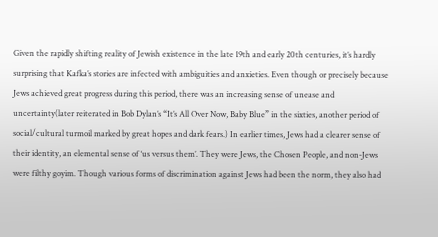Given the rapidly shifting reality of Jewish existence in the late 19th and early 20th centuries, it’s hardly surprising that Kafka’s stories are infected with ambiguities and anxieties. Even though or precisely because Jews achieved great progress during this period, there was an increasing sense of unease and uncertainty(later reiterated in Bob Dylan’s “It’s All Over Now, Baby Blue” in the sixties, another period of social/cultural turmoil marked by great hopes and dark fears.) In earlier times, Jews had a clearer sense of their identity, an elemental sense of ‘us versus them’. They were Jews, the Chosen People, and non-Jews were filthy goyim. Though various forms of discrimination against Jews had been the norm, they also had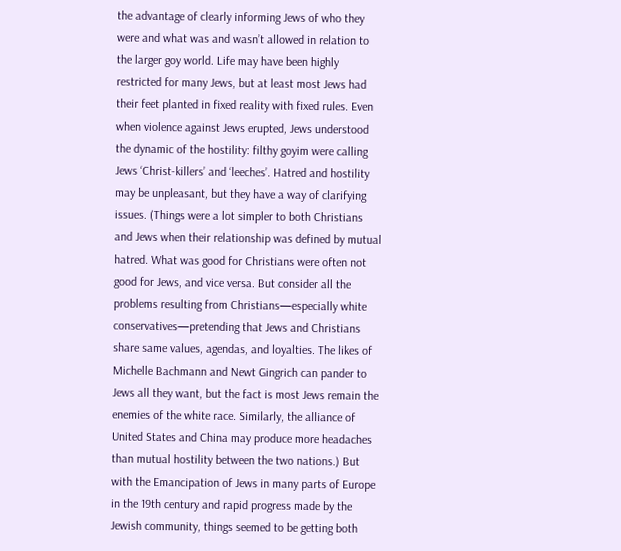the advantage of clearly informing Jews of who they were and what was and wasn’t allowed in relation to the larger goy world. Life may have been highly restricted for many Jews, but at least most Jews had their feet planted in fixed reality with fixed rules. Even when violence against Jews erupted, Jews understood the dynamic of the hostility: filthy goyim were calling Jews ‘Christ-killers’ and ‘leeches’. Hatred and hostility may be unpleasant, but they have a way of clarifying issues. (Things were a lot simpler to both Christians and Jews when their relationship was defined by mutual hatred. What was good for Christians were often not good for Jews, and vice versa. But consider all the problems resulting from Christians—especially white conservatives—pretending that Jews and Christians share same values, agendas, and loyalties. The likes of Michelle Bachmann and Newt Gingrich can pander to Jews all they want, but the fact is most Jews remain the enemies of the white race. Similarly, the alliance of United States and China may produce more headaches than mutual hostility between the two nations.) But with the Emancipation of Jews in many parts of Europe in the 19th century and rapid progress made by the Jewish community, things seemed to be getting both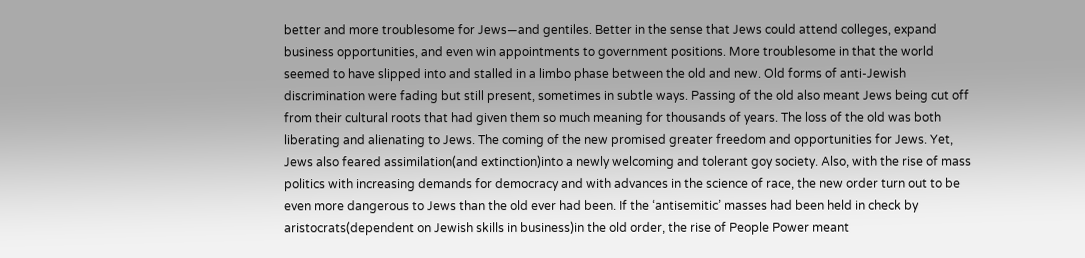better and more troublesome for Jews—and gentiles. Better in the sense that Jews could attend colleges, expand business opportunities, and even win appointments to government positions. More troublesome in that the world seemed to have slipped into and stalled in a limbo phase between the old and new. Old forms of anti-Jewish discrimination were fading but still present, sometimes in subtle ways. Passing of the old also meant Jews being cut off from their cultural roots that had given them so much meaning for thousands of years. The loss of the old was both liberating and alienating to Jews. The coming of the new promised greater freedom and opportunities for Jews. Yet, Jews also feared assimilation(and extinction)into a newly welcoming and tolerant goy society. Also, with the rise of mass politics with increasing demands for democracy and with advances in the science of race, the new order turn out to be even more dangerous to Jews than the old ever had been. If the ‘antisemitic’ masses had been held in check by aristocrats(dependent on Jewish skills in business)in the old order, the rise of People Power meant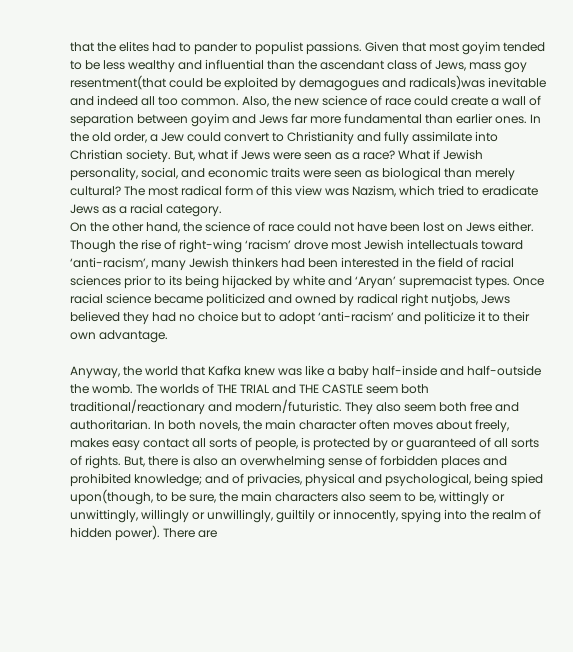that the elites had to pander to populist passions. Given that most goyim tended to be less wealthy and influential than the ascendant class of Jews, mass goy resentment(that could be exploited by demagogues and radicals)was inevitable and indeed all too common. Also, the new science of race could create a wall of separation between goyim and Jews far more fundamental than earlier ones. In the old order, a Jew could convert to Christianity and fully assimilate into Christian society. But, what if Jews were seen as a race? What if Jewish personality, social, and economic traits were seen as biological than merely cultural? The most radical form of this view was Nazism, which tried to eradicate Jews as a racial category.
On the other hand, the science of race could not have been lost on Jews either. Though the rise of right-wing ‘racism’ drove most Jewish intellectuals toward ‘anti-racism’, many Jewish thinkers had been interested in the field of racial sciences prior to its being hijacked by white and ‘Aryan’ supremacist types. Once racial science became politicized and owned by radical right nutjobs, Jews believed they had no choice but to adopt ‘anti-racism’ and politicize it to their own advantage.

Anyway, the world that Kafka knew was like a baby half-inside and half-outside the womb. The worlds of THE TRIAL and THE CASTLE seem both traditional/reactionary and modern/futuristic. They also seem both free and authoritarian. In both novels, the main character often moves about freely, makes easy contact all sorts of people, is protected by or guaranteed of all sorts of rights. But, there is also an overwhelming sense of forbidden places and prohibited knowledge; and of privacies, physical and psychological, being spied upon(though, to be sure, the main characters also seem to be, wittingly or unwittingly, willingly or unwillingly, guiltily or innocently, spying into the realm of hidden power). There are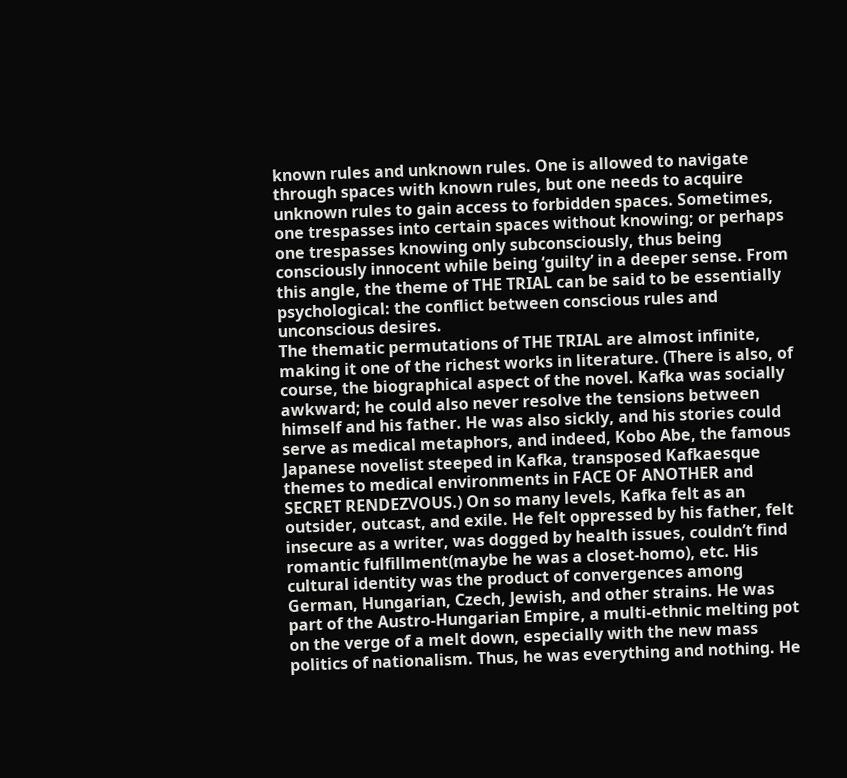known rules and unknown rules. One is allowed to navigate through spaces with known rules, but one needs to acquire unknown rules to gain access to forbidden spaces. Sometimes, one trespasses into certain spaces without knowing; or perhaps one trespasses knowing only subconsciously, thus being consciously innocent while being ‘guilty’ in a deeper sense. From this angle, the theme of THE TRIAL can be said to be essentially psychological: the conflict between conscious rules and unconscious desires.
The thematic permutations of THE TRIAL are almost infinite, making it one of the richest works in literature. (There is also, of course, the biographical aspect of the novel. Kafka was socially awkward; he could also never resolve the tensions between himself and his father. He was also sickly, and his stories could serve as medical metaphors, and indeed, Kobo Abe, the famous Japanese novelist steeped in Kafka, transposed Kafkaesque themes to medical environments in FACE OF ANOTHER and SECRET RENDEZVOUS.) On so many levels, Kafka felt as an outsider, outcast, and exile. He felt oppressed by his father, felt insecure as a writer, was dogged by health issues, couldn’t find romantic fulfillment(maybe he was a closet-homo), etc. His cultural identity was the product of convergences among German, Hungarian, Czech, Jewish, and other strains. He was part of the Austro-Hungarian Empire, a multi-ethnic melting pot on the verge of a melt down, especially with the new mass politics of nationalism. Thus, he was everything and nothing. He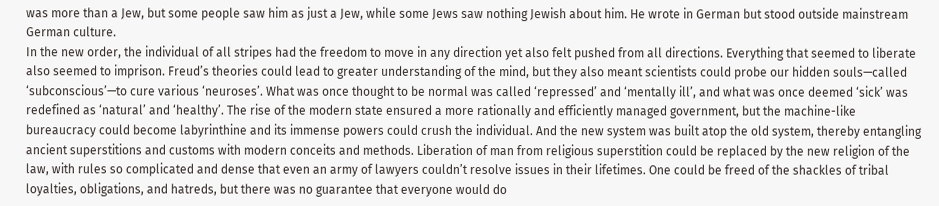was more than a Jew, but some people saw him as just a Jew, while some Jews saw nothing Jewish about him. He wrote in German but stood outside mainstream German culture.
In the new order, the individual of all stripes had the freedom to move in any direction yet also felt pushed from all directions. Everything that seemed to liberate also seemed to imprison. Freud’s theories could lead to greater understanding of the mind, but they also meant scientists could probe our hidden souls—called ‘subconscious’—to cure various ‘neuroses’. What was once thought to be normal was called ‘repressed’ and ‘mentally ill’, and what was once deemed ‘sick’ was redefined as ‘natural’ and ‘healthy’. The rise of the modern state ensured a more rationally and efficiently managed government, but the machine-like bureaucracy could become labyrinthine and its immense powers could crush the individual. And the new system was built atop the old system, thereby entangling ancient superstitions and customs with modern conceits and methods. Liberation of man from religious superstition could be replaced by the new religion of the law, with rules so complicated and dense that even an army of lawyers couldn’t resolve issues in their lifetimes. One could be freed of the shackles of tribal loyalties, obligations, and hatreds, but there was no guarantee that everyone would do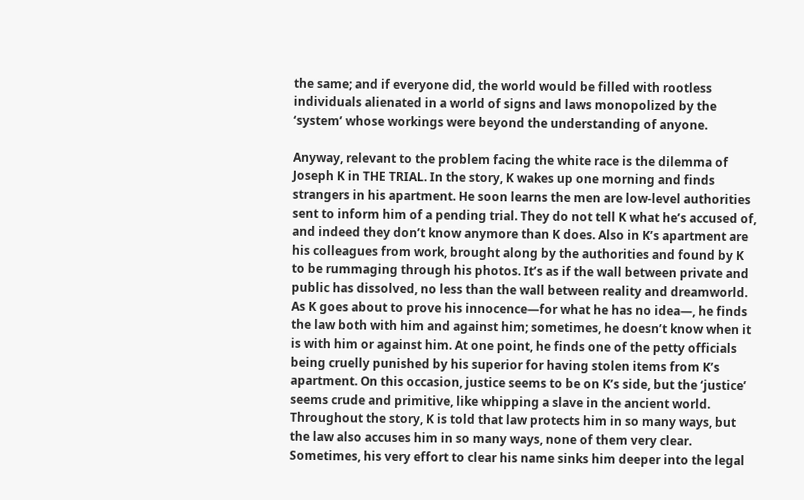the same; and if everyone did, the world would be filled with rootless individuals alienated in a world of signs and laws monopolized by the ‘system’ whose workings were beyond the understanding of anyone.

Anyway, relevant to the problem facing the white race is the dilemma of Joseph K in THE TRIAL. In the story, K wakes up one morning and finds strangers in his apartment. He soon learns the men are low-level authorities sent to inform him of a pending trial. They do not tell K what he’s accused of, and indeed they don’t know anymore than K does. Also in K’s apartment are his colleagues from work, brought along by the authorities and found by K to be rummaging through his photos. It’s as if the wall between private and public has dissolved, no less than the wall between reality and dreamworld. As K goes about to prove his innocence—for what he has no idea—, he finds the law both with him and against him; sometimes, he doesn’t know when it is with him or against him. At one point, he finds one of the petty officials being cruelly punished by his superior for having stolen items from K’s apartment. On this occasion, justice seems to be on K’s side, but the ‘justice’ seems crude and primitive, like whipping a slave in the ancient world. Throughout the story, K is told that law protects him in so many ways, but the law also accuses him in so many ways, none of them very clear. Sometimes, his very effort to clear his name sinks him deeper into the legal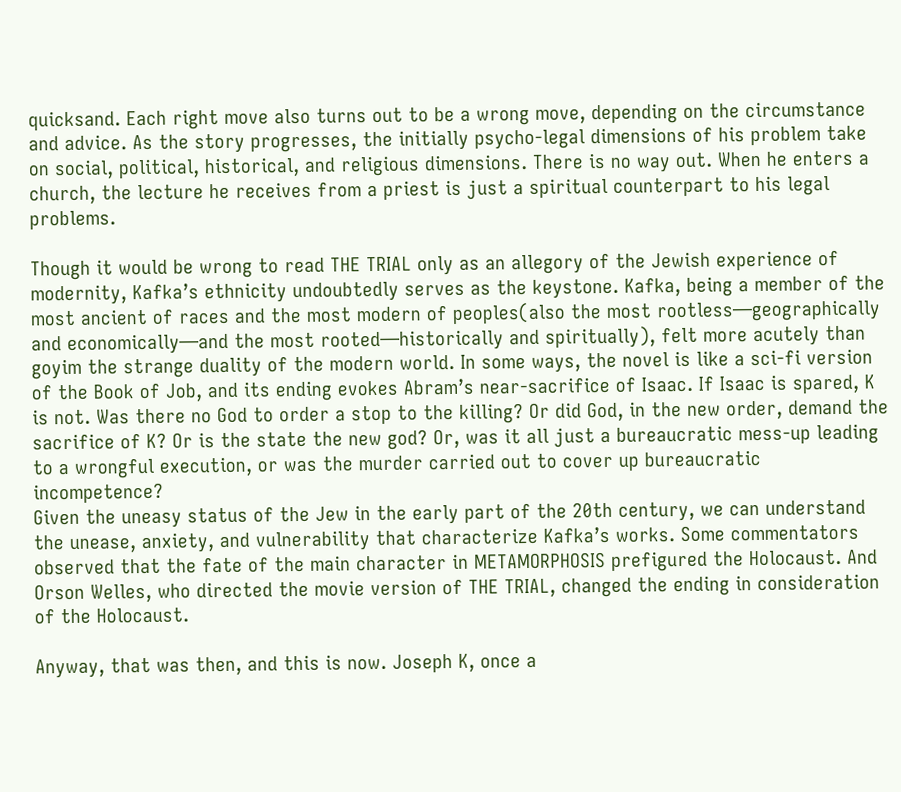quicksand. Each right move also turns out to be a wrong move, depending on the circumstance and advice. As the story progresses, the initially psycho-legal dimensions of his problem take on social, political, historical, and religious dimensions. There is no way out. When he enters a church, the lecture he receives from a priest is just a spiritual counterpart to his legal problems.

Though it would be wrong to read THE TRIAL only as an allegory of the Jewish experience of modernity, Kafka’s ethnicity undoubtedly serves as the keystone. Kafka, being a member of the most ancient of races and the most modern of peoples(also the most rootless—geographically and economically—and the most rooted—historically and spiritually), felt more acutely than goyim the strange duality of the modern world. In some ways, the novel is like a sci-fi version of the Book of Job, and its ending evokes Abram’s near-sacrifice of Isaac. If Isaac is spared, K is not. Was there no God to order a stop to the killing? Or did God, in the new order, demand the sacrifice of K? Or is the state the new god? Or, was it all just a bureaucratic mess-up leading to a wrongful execution, or was the murder carried out to cover up bureaucratic incompetence?
Given the uneasy status of the Jew in the early part of the 20th century, we can understand the unease, anxiety, and vulnerability that characterize Kafka’s works. Some commentators observed that the fate of the main character in METAMORPHOSIS prefigured the Holocaust. And Orson Welles, who directed the movie version of THE TRIAL, changed the ending in consideration of the Holocaust.

Anyway, that was then, and this is now. Joseph K, once a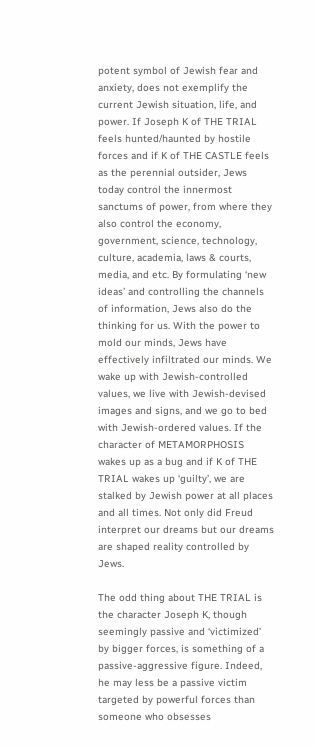potent symbol of Jewish fear and anxiety, does not exemplify the current Jewish situation, life, and power. If Joseph K of THE TRIAL feels hunted/haunted by hostile forces and if K of THE CASTLE feels as the perennial outsider, Jews today control the innermost sanctums of power, from where they also control the economy, government, science, technology, culture, academia, laws & courts, media, and etc. By formulating ‘new ideas’ and controlling the channels of information, Jews also do the thinking for us. With the power to mold our minds, Jews have effectively infiltrated our minds. We wake up with Jewish-controlled values, we live with Jewish-devised images and signs, and we go to bed with Jewish-ordered values. If the character of METAMORPHOSIS wakes up as a bug and if K of THE TRIAL wakes up ‘guilty’, we are stalked by Jewish power at all places and all times. Not only did Freud interpret our dreams but our dreams are shaped reality controlled by Jews.

The odd thing about THE TRIAL is the character Joseph K, though seemingly passive and ‘victimized’ by bigger forces, is something of a passive-aggressive figure. Indeed, he may less be a passive victim targeted by powerful forces than someone who obsesses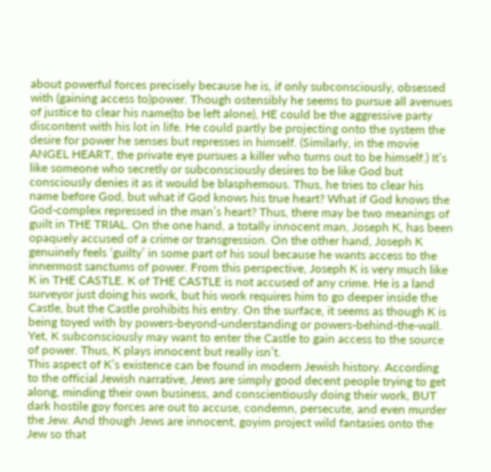about powerful forces precisely because he is, if only subconsciously, obsessed with (gaining access to)power. Though ostensibly he seems to pursue all avenues of justice to clear his name(to be left alone), HE could be the aggressive party discontent with his lot in life. He could partly be projecting onto the system the desire for power he senses but represses in himself. (Similarly, in the movie ANGEL HEART, the private eye pursues a killer who turns out to be himself.) It’s like someone who secretly or subconsciously desires to be like God but consciously denies it as it would be blasphemous. Thus, he tries to clear his name before God, but what if God knows his true heart? What if God knows the God-complex repressed in the man’s heart? Thus, there may be two meanings of guilt in THE TRIAL. On the one hand, a totally innocent man, Joseph K, has been opaquely accused of a crime or transgression. On the other hand, Joseph K genuinely feels ‘guilty’ in some part of his soul because he wants access to the innermost sanctums of power. From this perspective, Joseph K is very much like K in THE CASTLE. K of THE CASTLE is not accused of any crime. He is a land surveyor just doing his work, but his work requires him to go deeper inside the Castle, but the Castle prohibits his entry. On the surface, it seems as though K is being toyed with by powers-beyond-understanding or powers-behind-the-wall. Yet, K subconsciously may want to enter the Castle to gain access to the source of power. Thus, K plays innocent but really isn’t.
This aspect of K’s existence can be found in modern Jewish history. According to the official Jewish narrative, Jews are simply good decent people trying to get along, minding their own business, and conscientiously doing their work, BUT dark hostile goy forces are out to accuse, condemn, persecute, and even murder the Jew. And though Jews are innocent, goyim project wild fantasies onto the Jew so that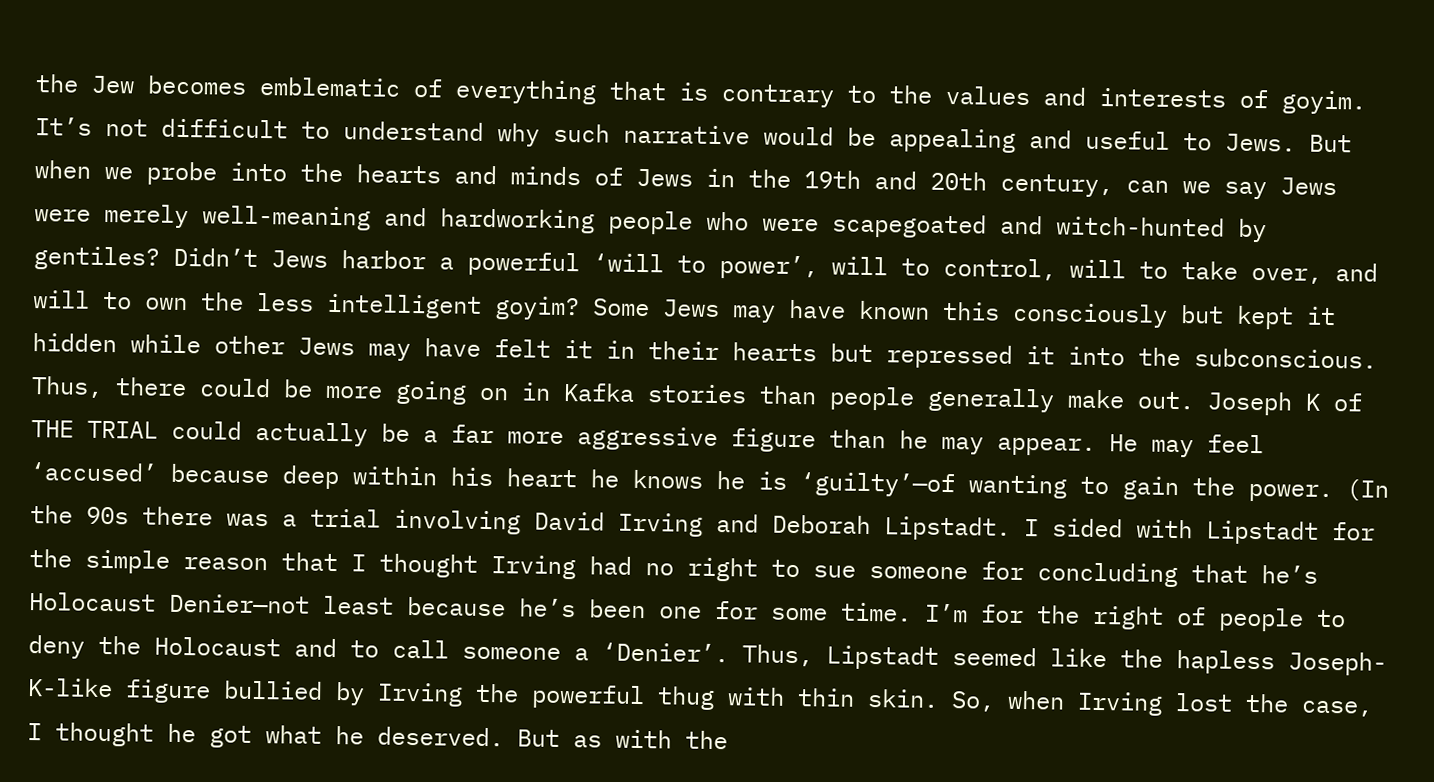the Jew becomes emblematic of everything that is contrary to the values and interests of goyim. It’s not difficult to understand why such narrative would be appealing and useful to Jews. But when we probe into the hearts and minds of Jews in the 19th and 20th century, can we say Jews were merely well-meaning and hardworking people who were scapegoated and witch-hunted by gentiles? Didn’t Jews harbor a powerful ‘will to power’, will to control, will to take over, and will to own the less intelligent goyim? Some Jews may have known this consciously but kept it hidden while other Jews may have felt it in their hearts but repressed it into the subconscious. Thus, there could be more going on in Kafka stories than people generally make out. Joseph K of THE TRIAL could actually be a far more aggressive figure than he may appear. He may feel ‘accused’ because deep within his heart he knows he is ‘guilty’—of wanting to gain the power. (In the 90s there was a trial involving David Irving and Deborah Lipstadt. I sided with Lipstadt for the simple reason that I thought Irving had no right to sue someone for concluding that he’s Holocaust Denier—not least because he’s been one for some time. I’m for the right of people to deny the Holocaust and to call someone a ‘Denier’. Thus, Lipstadt seemed like the hapless Joseph-K-like figure bullied by Irving the powerful thug with thin skin. So, when Irving lost the case, I thought he got what he deserved. But as with the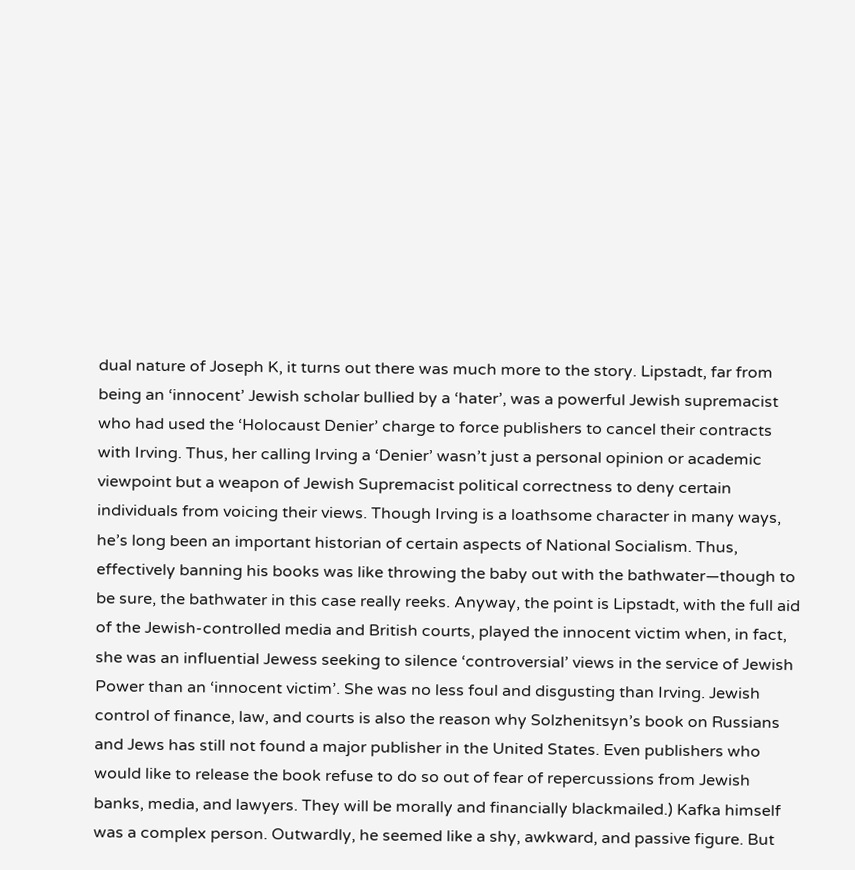dual nature of Joseph K, it turns out there was much more to the story. Lipstadt, far from being an ‘innocent’ Jewish scholar bullied by a ‘hater’, was a powerful Jewish supremacist who had used the ‘Holocaust Denier’ charge to force publishers to cancel their contracts with Irving. Thus, her calling Irving a ‘Denier’ wasn’t just a personal opinion or academic viewpoint but a weapon of Jewish Supremacist political correctness to deny certain individuals from voicing their views. Though Irving is a loathsome character in many ways, he’s long been an important historian of certain aspects of National Socialism. Thus, effectively banning his books was like throwing the baby out with the bathwater—though to be sure, the bathwater in this case really reeks. Anyway, the point is Lipstadt, with the full aid of the Jewish-controlled media and British courts, played the innocent victim when, in fact, she was an influential Jewess seeking to silence ‘controversial’ views in the service of Jewish Power than an ‘innocent victim’. She was no less foul and disgusting than Irving. Jewish control of finance, law, and courts is also the reason why Solzhenitsyn’s book on Russians and Jews has still not found a major publisher in the United States. Even publishers who would like to release the book refuse to do so out of fear of repercussions from Jewish banks, media, and lawyers. They will be morally and financially blackmailed.) Kafka himself was a complex person. Outwardly, he seemed like a shy, awkward, and passive figure. But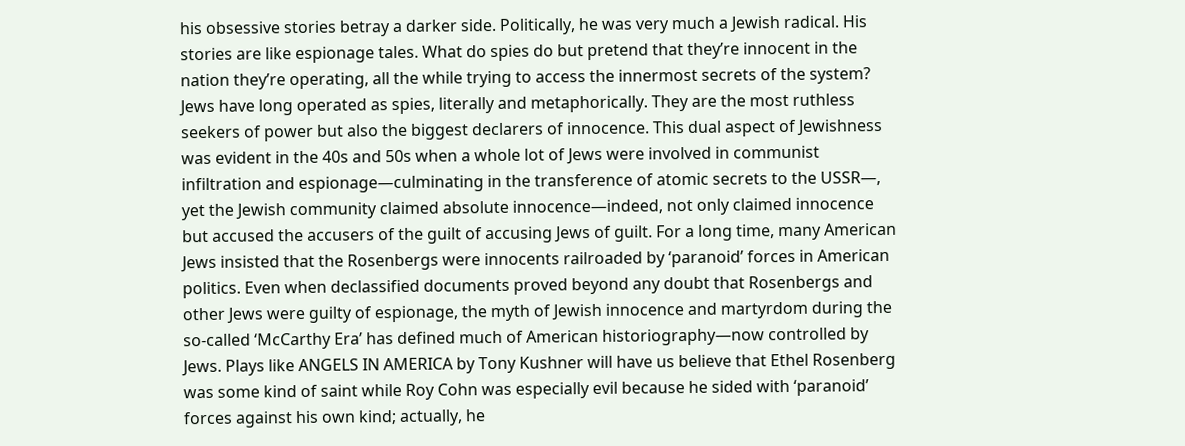his obsessive stories betray a darker side. Politically, he was very much a Jewish radical. His stories are like espionage tales. What do spies do but pretend that they’re innocent in the nation they’re operating, all the while trying to access the innermost secrets of the system? Jews have long operated as spies, literally and metaphorically. They are the most ruthless seekers of power but also the biggest declarers of innocence. This dual aspect of Jewishness was evident in the 40s and 50s when a whole lot of Jews were involved in communist infiltration and espionage—culminating in the transference of atomic secrets to the USSR—, yet the Jewish community claimed absolute innocence—indeed, not only claimed innocence but accused the accusers of the guilt of accusing Jews of guilt. For a long time, many American Jews insisted that the Rosenbergs were innocents railroaded by ‘paranoid’ forces in American politics. Even when declassified documents proved beyond any doubt that Rosenbergs and other Jews were guilty of espionage, the myth of Jewish innocence and martyrdom during the so-called ‘McCarthy Era’ has defined much of American historiography—now controlled by Jews. Plays like ANGELS IN AMERICA by Tony Kushner will have us believe that Ethel Rosenberg was some kind of saint while Roy Cohn was especially evil because he sided with ‘paranoid’ forces against his own kind; actually, he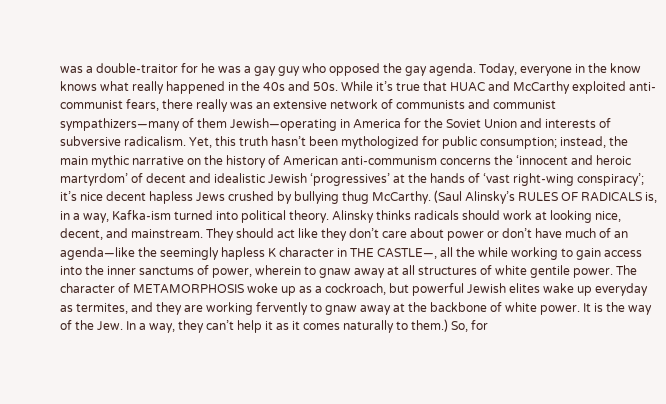was a double-traitor for he was a gay guy who opposed the gay agenda. Today, everyone in the know knows what really happened in the 40s and 50s. While it’s true that HUAC and McCarthy exploited anti-communist fears, there really was an extensive network of communists and communist sympathizers—many of them Jewish—operating in America for the Soviet Union and interests of subversive radicalism. Yet, this truth hasn’t been mythologized for public consumption; instead, the main mythic narrative on the history of American anti-communism concerns the ‘innocent and heroic martyrdom’ of decent and idealistic Jewish ‘progressives’ at the hands of ‘vast right-wing conspiracy’; it’s nice decent hapless Jews crushed by bullying thug McCarthy. (Saul Alinsky’s RULES OF RADICALS is, in a way, Kafka-ism turned into political theory. Alinsky thinks radicals should work at looking nice, decent, and mainstream. They should act like they don’t care about power or don’t have much of an agenda—like the seemingly hapless K character in THE CASTLE—, all the while working to gain access into the inner sanctums of power, wherein to gnaw away at all structures of white gentile power. The character of METAMORPHOSIS woke up as a cockroach, but powerful Jewish elites wake up everyday as termites, and they are working fervently to gnaw away at the backbone of white power. It is the way of the Jew. In a way, they can’t help it as it comes naturally to them.) So, for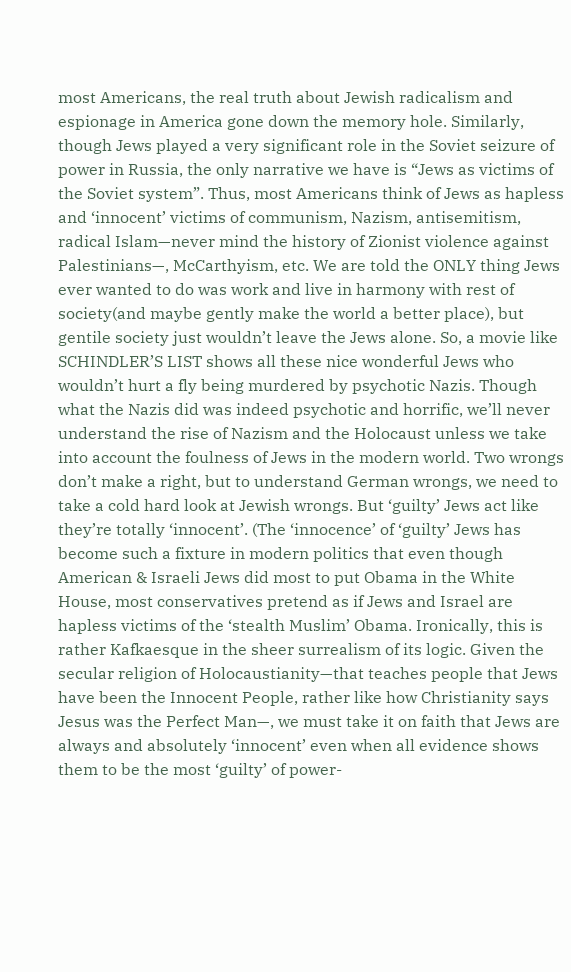most Americans, the real truth about Jewish radicalism and espionage in America gone down the memory hole. Similarly, though Jews played a very significant role in the Soviet seizure of power in Russia, the only narrative we have is “Jews as victims of the Soviet system”. Thus, most Americans think of Jews as hapless and ‘innocent’ victims of communism, Nazism, antisemitism, radical Islam—never mind the history of Zionist violence against Palestinians—, McCarthyism, etc. We are told the ONLY thing Jews ever wanted to do was work and live in harmony with rest of society(and maybe gently make the world a better place), but gentile society just wouldn’t leave the Jews alone. So, a movie like SCHINDLER’S LIST shows all these nice wonderful Jews who wouldn’t hurt a fly being murdered by psychotic Nazis. Though what the Nazis did was indeed psychotic and horrific, we’ll never understand the rise of Nazism and the Holocaust unless we take into account the foulness of Jews in the modern world. Two wrongs don’t make a right, but to understand German wrongs, we need to take a cold hard look at Jewish wrongs. But ‘guilty’ Jews act like they’re totally ‘innocent’. (The ‘innocence’ of ‘guilty’ Jews has become such a fixture in modern politics that even though American & Israeli Jews did most to put Obama in the White House, most conservatives pretend as if Jews and Israel are hapless victims of the ‘stealth Muslim’ Obama. Ironically, this is rather Kafkaesque in the sheer surrealism of its logic. Given the secular religion of Holocaustianity—that teaches people that Jews have been the Innocent People, rather like how Christianity says Jesus was the Perfect Man—, we must take it on faith that Jews are always and absolutely ‘innocent’ even when all evidence shows them to be the most ‘guilty’ of power-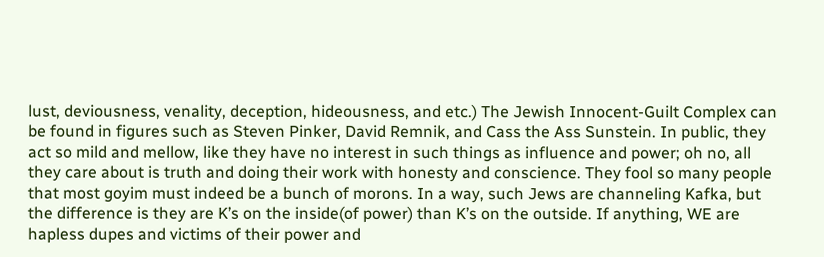lust, deviousness, venality, deception, hideousness, and etc.) The Jewish Innocent-Guilt Complex can be found in figures such as Steven Pinker, David Remnik, and Cass the Ass Sunstein. In public, they act so mild and mellow, like they have no interest in such things as influence and power; oh no, all they care about is truth and doing their work with honesty and conscience. They fool so many people that most goyim must indeed be a bunch of morons. In a way, such Jews are channeling Kafka, but the difference is they are K’s on the inside(of power) than K’s on the outside. If anything, WE are hapless dupes and victims of their power and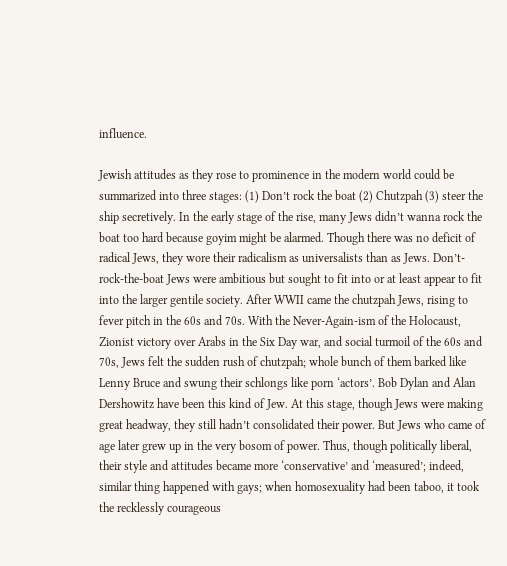influence.

Jewish attitudes as they rose to prominence in the modern world could be summarized into three stages: (1) Don’t rock the boat (2) Chutzpah (3) steer the ship secretively. In the early stage of the rise, many Jews didn’t wanna rock the boat too hard because goyim might be alarmed. Though there was no deficit of radical Jews, they wore their radicalism as universalists than as Jews. Don’t-rock-the-boat Jews were ambitious but sought to fit into or at least appear to fit into the larger gentile society. After WWII came the chutzpah Jews, rising to fever pitch in the 60s and 70s. With the Never-Again-ism of the Holocaust, Zionist victory over Arabs in the Six Day war, and social turmoil of the 60s and 70s, Jews felt the sudden rush of chutzpah; whole bunch of them barked like Lenny Bruce and swung their schlongs like porn ‘actors’. Bob Dylan and Alan Dershowitz have been this kind of Jew. At this stage, though Jews were making great headway, they still hadn’t consolidated their power. But Jews who came of age later grew up in the very bosom of power. Thus, though politically liberal, their style and attitudes became more ‘conservative’ and ‘measured’; indeed, similar thing happened with gays; when homosexuality had been taboo, it took the recklessly courageous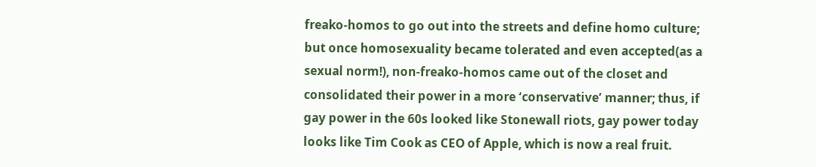freako-homos to go out into the streets and define homo culture; but once homosexuality became tolerated and even accepted(as a sexual norm!), non-freako-homos came out of the closet and consolidated their power in a more ‘conservative’ manner; thus, if gay power in the 60s looked like Stonewall riots, gay power today looks like Tim Cook as CEO of Apple, which is now a real fruit.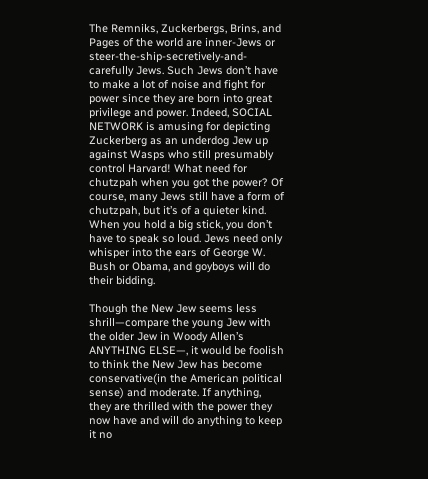The Remniks, Zuckerbergs, Brins, and Pages of the world are inner-Jews or steer-the-ship-secretively-and-carefully Jews. Such Jews don’t have to make a lot of noise and fight for power since they are born into great privilege and power. Indeed, SOCIAL NETWORK is amusing for depicting Zuckerberg as an underdog Jew up against Wasps who still presumably control Harvard! What need for chutzpah when you got the power? Of course, many Jews still have a form of chutzpah, but it’s of a quieter kind. When you hold a big stick, you don’t have to speak so loud. Jews need only whisper into the ears of George W. Bush or Obama, and goyboys will do their bidding.

Though the New Jew seems less shrill—compare the young Jew with the older Jew in Woody Allen’s ANYTHING ELSE—, it would be foolish to think the New Jew has become conservative(in the American political sense) and moderate. If anything, they are thrilled with the power they now have and will do anything to keep it no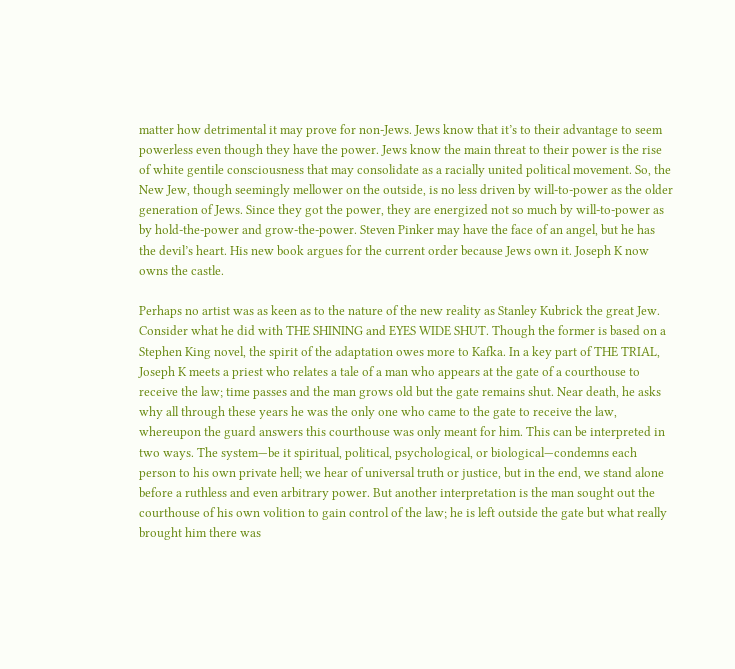matter how detrimental it may prove for non-Jews. Jews know that it’s to their advantage to seem powerless even though they have the power. Jews know the main threat to their power is the rise of white gentile consciousness that may consolidate as a racially united political movement. So, the New Jew, though seemingly mellower on the outside, is no less driven by will-to-power as the older generation of Jews. Since they got the power, they are energized not so much by will-to-power as by hold-the-power and grow-the-power. Steven Pinker may have the face of an angel, but he has the devil’s heart. His new book argues for the current order because Jews own it. Joseph K now owns the castle.

Perhaps no artist was as keen as to the nature of the new reality as Stanley Kubrick the great Jew. Consider what he did with THE SHINING and EYES WIDE SHUT. Though the former is based on a Stephen King novel, the spirit of the adaptation owes more to Kafka. In a key part of THE TRIAL, Joseph K meets a priest who relates a tale of a man who appears at the gate of a courthouse to receive the law; time passes and the man grows old but the gate remains shut. Near death, he asks why all through these years he was the only one who came to the gate to receive the law, whereupon the guard answers this courthouse was only meant for him. This can be interpreted in two ways. The system—be it spiritual, political, psychological, or biological—condemns each person to his own private hell; we hear of universal truth or justice, but in the end, we stand alone before a ruthless and even arbitrary power. But another interpretation is the man sought out the courthouse of his own volition to gain control of the law; he is left outside the gate but what really brought him there was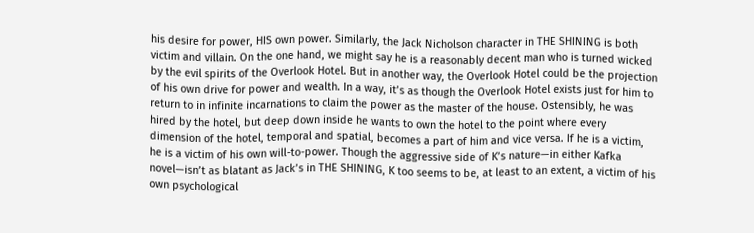his desire for power, HIS own power. Similarly, the Jack Nicholson character in THE SHINING is both victim and villain. On the one hand, we might say he is a reasonably decent man who is turned wicked by the evil spirits of the Overlook Hotel. But in another way, the Overlook Hotel could be the projection of his own drive for power and wealth. In a way, it’s as though the Overlook Hotel exists just for him to return to in infinite incarnations to claim the power as the master of the house. Ostensibly, he was hired by the hotel, but deep down inside he wants to own the hotel to the point where every dimension of the hotel, temporal and spatial, becomes a part of him and vice versa. If he is a victim, he is a victim of his own will-to-power. Though the aggressive side of K’s nature—in either Kafka novel—isn’t as blatant as Jack’s in THE SHINING, K too seems to be, at least to an extent, a victim of his own psychological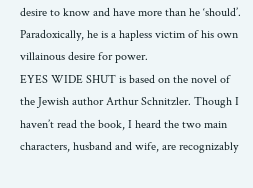desire to know and have more than he ‘should’. Paradoxically, he is a hapless victim of his own villainous desire for power.
EYES WIDE SHUT is based on the novel of the Jewish author Arthur Schnitzler. Though I haven’t read the book, I heard the two main characters, husband and wife, are recognizably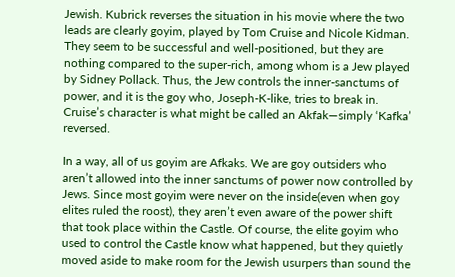Jewish. Kubrick reverses the situation in his movie where the two leads are clearly goyim, played by Tom Cruise and Nicole Kidman. They seem to be successful and well-positioned, but they are nothing compared to the super-rich, among whom is a Jew played by Sidney Pollack. Thus, the Jew controls the inner-sanctums of power, and it is the goy who, Joseph-K-like, tries to break in.
Cruise’s character is what might be called an Akfak—simply ‘Kafka’ reversed.

In a way, all of us goyim are Afkaks. We are goy outsiders who aren’t allowed into the inner sanctums of power now controlled by Jews. Since most goyim were never on the inside(even when goy elites ruled the roost), they aren’t even aware of the power shift that took place within the Castle. Of course, the elite goyim who used to control the Castle know what happened, but they quietly moved aside to make room for the Jewish usurpers than sound the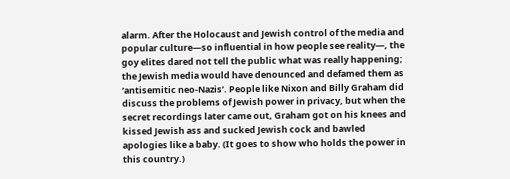alarm. After the Holocaust and Jewish control of the media and popular culture—so influential in how people see reality—, the goy elites dared not tell the public what was really happening; the Jewish media would have denounced and defamed them as ‘antisemitic neo-Nazis’. People like Nixon and Billy Graham did discuss the problems of Jewish power in privacy, but when the secret recordings later came out, Graham got on his knees and kissed Jewish ass and sucked Jewish cock and bawled apologies like a baby. (It goes to show who holds the power in this country.)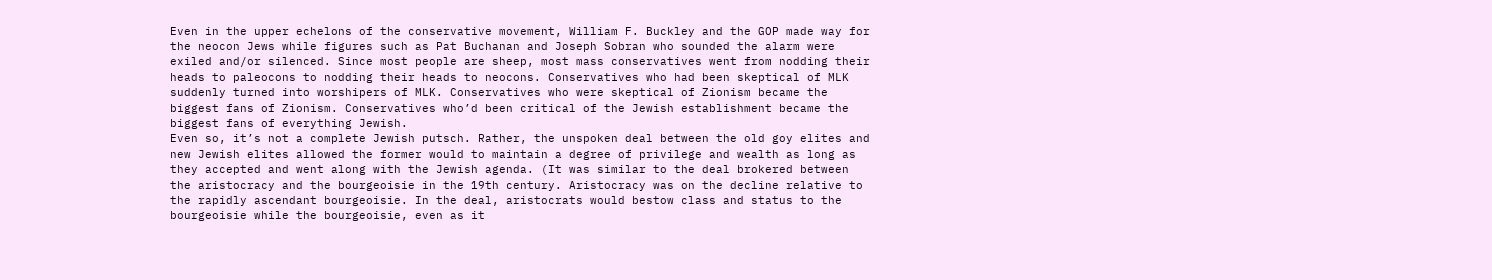Even in the upper echelons of the conservative movement, William F. Buckley and the GOP made way for the neocon Jews while figures such as Pat Buchanan and Joseph Sobran who sounded the alarm were exiled and/or silenced. Since most people are sheep, most mass conservatives went from nodding their heads to paleocons to nodding their heads to neocons. Conservatives who had been skeptical of MLK suddenly turned into worshipers of MLK. Conservatives who were skeptical of Zionism became the biggest fans of Zionism. Conservatives who’d been critical of the Jewish establishment became the biggest fans of everything Jewish.
Even so, it’s not a complete Jewish putsch. Rather, the unspoken deal between the old goy elites and new Jewish elites allowed the former would to maintain a degree of privilege and wealth as long as they accepted and went along with the Jewish agenda. (It was similar to the deal brokered between the aristocracy and the bourgeoisie in the 19th century. Aristocracy was on the decline relative to the rapidly ascendant bourgeoisie. In the deal, aristocrats would bestow class and status to the bourgeoisie while the bourgeoisie, even as it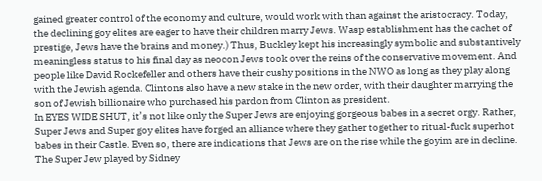gained greater control of the economy and culture, would work with than against the aristocracy. Today, the declining goy elites are eager to have their children marry Jews. Wasp establishment has the cachet of prestige, Jews have the brains and money.) Thus, Buckley kept his increasingly symbolic and substantively meaningless status to his final day as neocon Jews took over the reins of the conservative movement. And people like David Rockefeller and others have their cushy positions in the NWO as long as they play along with the Jewish agenda. Clintons also have a new stake in the new order, with their daughter marrying the son of Jewish billionaire who purchased his pardon from Clinton as president.
In EYES WIDE SHUT, it’s not like only the Super Jews are enjoying gorgeous babes in a secret orgy. Rather, Super Jews and Super goy elites have forged an alliance where they gather together to ritual-fuck superhot babes in their Castle. Even so, there are indications that Jews are on the rise while the goyim are in decline. The Super Jew played by Sidney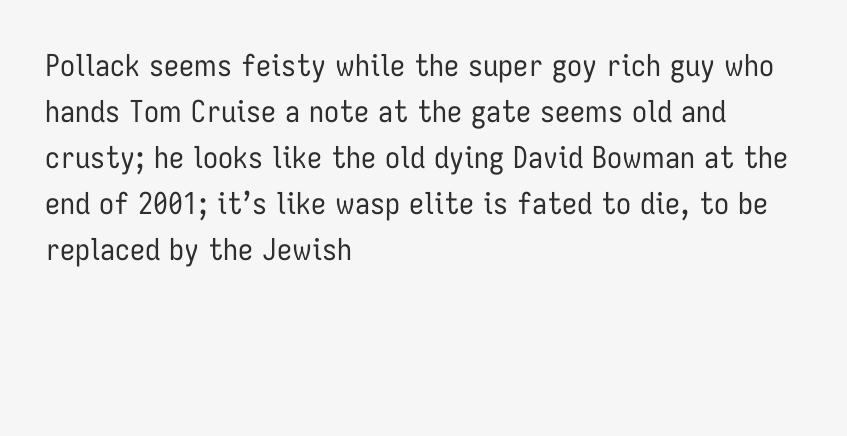Pollack seems feisty while the super goy rich guy who hands Tom Cruise a note at the gate seems old and crusty; he looks like the old dying David Bowman at the end of 2001; it’s like wasp elite is fated to die, to be replaced by the Jewish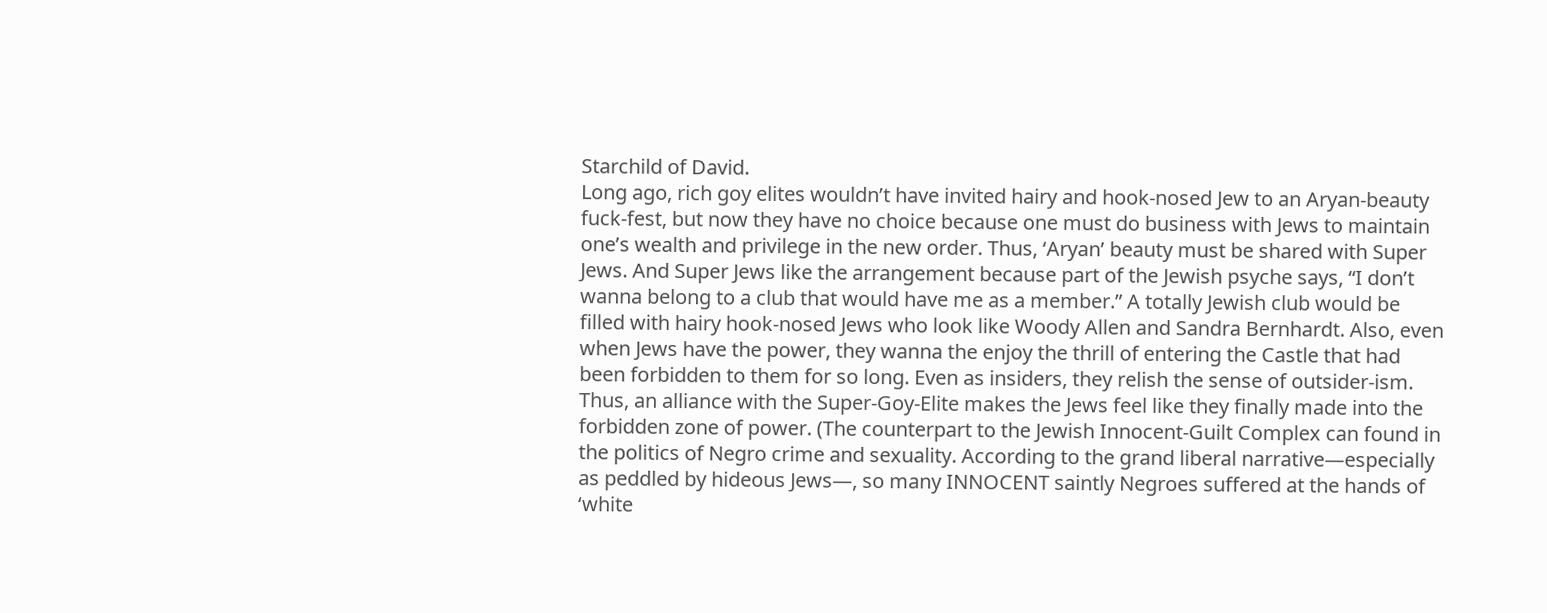Starchild of David.
Long ago, rich goy elites wouldn’t have invited hairy and hook-nosed Jew to an Aryan-beauty fuck-fest, but now they have no choice because one must do business with Jews to maintain one’s wealth and privilege in the new order. Thus, ‘Aryan’ beauty must be shared with Super Jews. And Super Jews like the arrangement because part of the Jewish psyche says, “I don’t wanna belong to a club that would have me as a member.” A totally Jewish club would be filled with hairy hook-nosed Jews who look like Woody Allen and Sandra Bernhardt. Also, even when Jews have the power, they wanna the enjoy the thrill of entering the Castle that had been forbidden to them for so long. Even as insiders, they relish the sense of outsider-ism. Thus, an alliance with the Super-Goy-Elite makes the Jews feel like they finally made into the forbidden zone of power. (The counterpart to the Jewish Innocent-Guilt Complex can found in the politics of Negro crime and sexuality. According to the grand liberal narrative—especially as peddled by hideous Jews—, so many INNOCENT saintly Negroes suffered at the hands of ‘white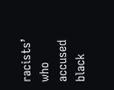racists’ who accused black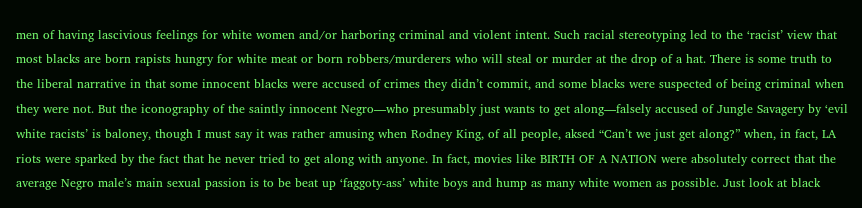men of having lascivious feelings for white women and/or harboring criminal and violent intent. Such racial stereotyping led to the ‘racist’ view that most blacks are born rapists hungry for white meat or born robbers/murderers who will steal or murder at the drop of a hat. There is some truth to the liberal narrative in that some innocent blacks were accused of crimes they didn’t commit, and some blacks were suspected of being criminal when they were not. But the iconography of the saintly innocent Negro—who presumably just wants to get along—falsely accused of Jungle Savagery by ‘evil white racists’ is baloney, though I must say it was rather amusing when Rodney King, of all people, aksed “Can’t we just get along?” when, in fact, LA riots were sparked by the fact that he never tried to get along with anyone. In fact, movies like BIRTH OF A NATION were absolutely correct that the average Negro male’s main sexual passion is to be beat up ‘faggoty-ass’ white boys and hump as many white women as possible. Just look at black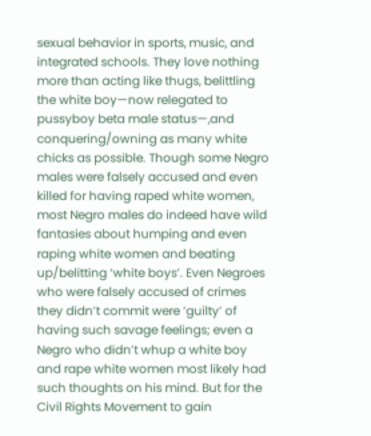sexual behavior in sports, music, and integrated schools. They love nothing more than acting like thugs, belittling the white boy—now relegated to pussyboy beta male status—,and conquering/owning as many white chicks as possible. Though some Negro males were falsely accused and even killed for having raped white women, most Negro males do indeed have wild fantasies about humping and even raping white women and beating up/belitting ‘white boys’. Even Negroes who were falsely accused of crimes they didn’t commit were ‘guilty’ of having such savage feelings; even a Negro who didn’t whup a white boy and rape white women most likely had such thoughts on his mind. But for the Civil Rights Movement to gain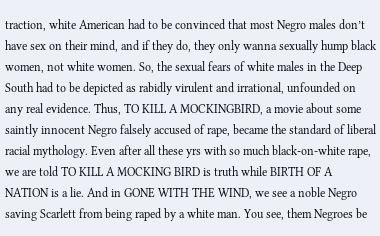traction, white American had to be convinced that most Negro males don’t have sex on their mind, and if they do, they only wanna sexually hump black women, not white women. So, the sexual fears of white males in the Deep South had to be depicted as rabidly virulent and irrational, unfounded on any real evidence. Thus, TO KILL A MOCKINGBIRD, a movie about some saintly innocent Negro falsely accused of rape, became the standard of liberal racial mythology. Even after all these yrs with so much black-on-white rape, we are told TO KILL A MOCKING BIRD is truth while BIRTH OF A NATION is a lie. And in GONE WITH THE WIND, we see a noble Negro saving Scarlett from being raped by a white man. You see, them Negroes be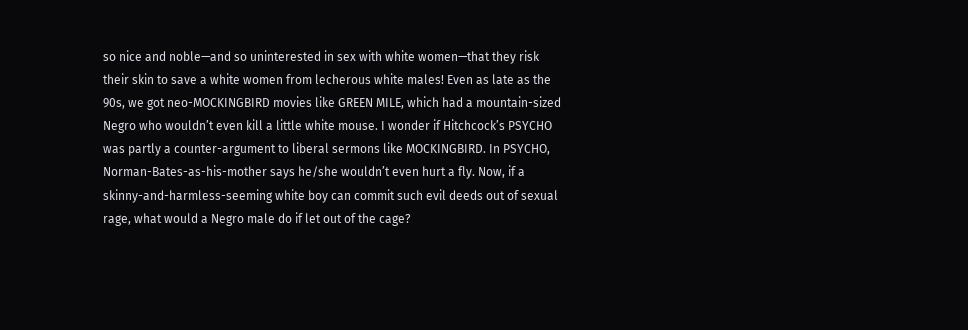so nice and noble—and so uninterested in sex with white women—that they risk their skin to save a white women from lecherous white males! Even as late as the 90s, we got neo-MOCKINGBIRD movies like GREEN MILE, which had a mountain-sized Negro who wouldn’t even kill a little white mouse. I wonder if Hitchcock’s PSYCHO was partly a counter-argument to liberal sermons like MOCKINGBIRD. In PSYCHO, Norman-Bates-as-his-mother says he/she wouldn’t even hurt a fly. Now, if a skinny-and-harmless-seeming white boy can commit such evil deeds out of sexual rage, what would a Negro male do if let out of the cage?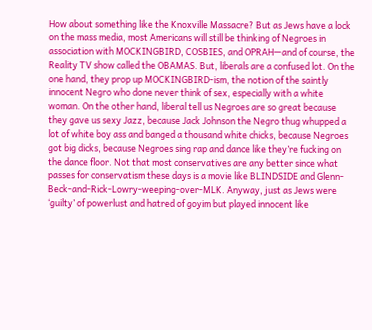How about something like the Knoxville Massacre? But as Jews have a lock on the mass media, most Americans will still be thinking of Negroes in association with MOCKINGBIRD, COSBIES, and OPRAH—and of course, the Reality TV show called the OBAMAS. But, liberals are a confused lot. On the one hand, they prop up MOCKINGBIRD-ism, the notion of the saintly innocent Negro who done never think of sex, especially with a white woman. On the other hand, liberal tell us Negroes are so great because they gave us sexy Jazz, because Jack Johnson the Negro thug whupped a lot of white boy ass and banged a thousand white chicks, because Negroes got big dicks, because Negroes sing rap and dance like they’re fucking on the dance floor. Not that most conservatives are any better since what passes for conservatism these days is a movie like BLINDSIDE and Glenn-Beck-and-Rick-Lowry-weeping-over-MLK. Anyway, just as Jews were ‘guilty’ of powerlust and hatred of goyim but played innocent like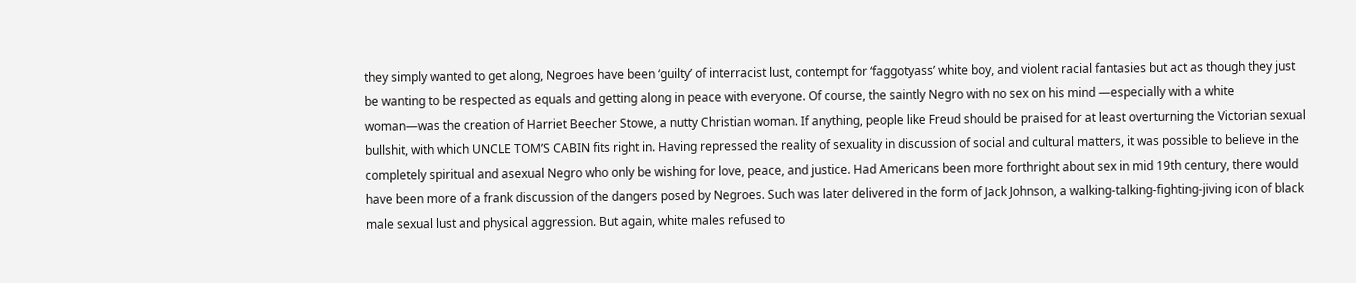they simply wanted to get along, Negroes have been ‘guilty’ of interracist lust, contempt for ‘faggotyass’ white boy, and violent racial fantasies but act as though they just be wanting to be respected as equals and getting along in peace with everyone. Of course, the saintly Negro with no sex on his mind —especially with a white woman—was the creation of Harriet Beecher Stowe, a nutty Christian woman. If anything, people like Freud should be praised for at least overturning the Victorian sexual bullshit, with which UNCLE TOM’S CABIN fits right in. Having repressed the reality of sexuality in discussion of social and cultural matters, it was possible to believe in the completely spiritual and asexual Negro who only be wishing for love, peace, and justice. Had Americans been more forthright about sex in mid 19th century, there would have been more of a frank discussion of the dangers posed by Negroes. Such was later delivered in the form of Jack Johnson, a walking-talking-fighting-jiving icon of black male sexual lust and physical aggression. But again, white males refused to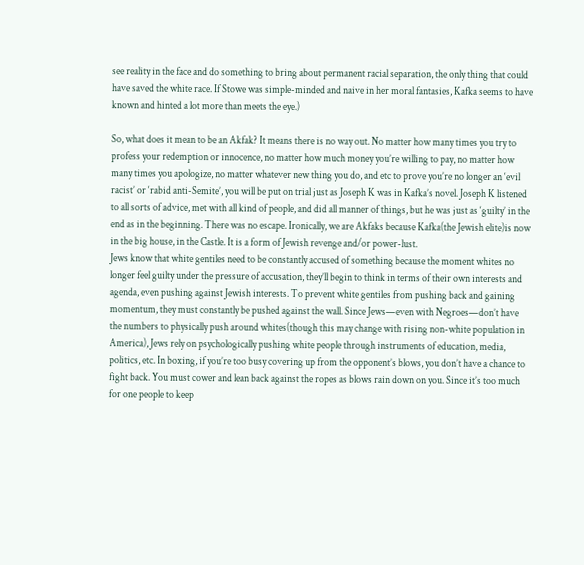see reality in the face and do something to bring about permanent racial separation, the only thing that could have saved the white race. If Stowe was simple-minded and naive in her moral fantasies, Kafka seems to have known and hinted a lot more than meets the eye.)

So, what does it mean to be an Akfak? It means there is no way out. No matter how many times you try to profess your redemption or innocence, no matter how much money you’re willing to pay, no matter how many times you apologize, no matter whatever new thing you do, and etc to prove you’re no longer an ‘evil racist’ or ‘rabid anti-Semite’, you will be put on trial just as Joseph K was in Kafka’s novel. Joseph K listened to all sorts of advice, met with all kind of people, and did all manner of things, but he was just as ‘guilty’ in the end as in the beginning. There was no escape. Ironically, we are Akfaks because Kafka(the Jewish elite)is now in the big house, in the Castle. It is a form of Jewish revenge and/or power-lust.
Jews know that white gentiles need to be constantly accused of something because the moment whites no longer feel guilty under the pressure of accusation, they’ll begin to think in terms of their own interests and agenda, even pushing against Jewish interests. To prevent white gentiles from pushing back and gaining momentum, they must constantly be pushed against the wall. Since Jews—even with Negroes—don’t have the numbers to physically push around whites(though this may change with rising non-white population in America), Jews rely on psychologically pushing white people through instruments of education, media, politics, etc. In boxing, if you’re too busy covering up from the opponent’s blows, you don’t have a chance to fight back. You must cower and lean back against the ropes as blows rain down on you. Since it’s too much for one people to keep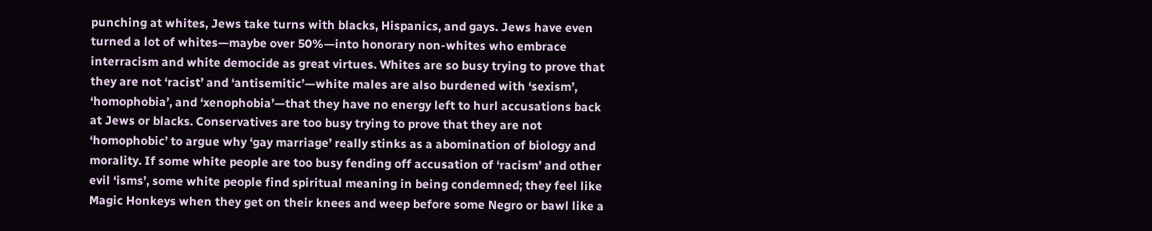punching at whites, Jews take turns with blacks, Hispanics, and gays. Jews have even turned a lot of whites—maybe over 50%—into honorary non-whites who embrace interracism and white democide as great virtues. Whites are so busy trying to prove that they are not ‘racist’ and ‘antisemitic’—white males are also burdened with ‘sexism’, ‘homophobia’, and ‘xenophobia’—that they have no energy left to hurl accusations back at Jews or blacks. Conservatives are too busy trying to prove that they are not ‘homophobic’ to argue why ‘gay marriage’ really stinks as a abomination of biology and morality. If some white people are too busy fending off accusation of ‘racism’ and other evil ‘isms’, some white people find spiritual meaning in being condemned; they feel like Magic Honkeys when they get on their knees and weep before some Negro or bawl like a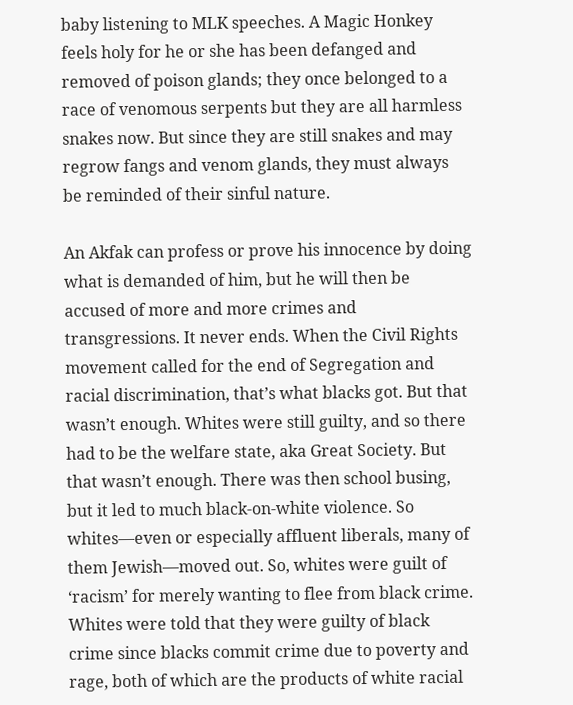baby listening to MLK speeches. A Magic Honkey feels holy for he or she has been defanged and removed of poison glands; they once belonged to a race of venomous serpents but they are all harmless snakes now. But since they are still snakes and may regrow fangs and venom glands, they must always be reminded of their sinful nature.

An Akfak can profess or prove his innocence by doing what is demanded of him, but he will then be accused of more and more crimes and transgressions. It never ends. When the Civil Rights movement called for the end of Segregation and racial discrimination, that’s what blacks got. But that wasn’t enough. Whites were still guilty, and so there had to be the welfare state, aka Great Society. But that wasn’t enough. There was then school busing, but it led to much black-on-white violence. So whites—even or especially affluent liberals, many of them Jewish—moved out. So, whites were guilt of ‘racism’ for merely wanting to flee from black crime. Whites were told that they were guilty of black crime since blacks commit crime due to poverty and rage, both of which are the products of white racial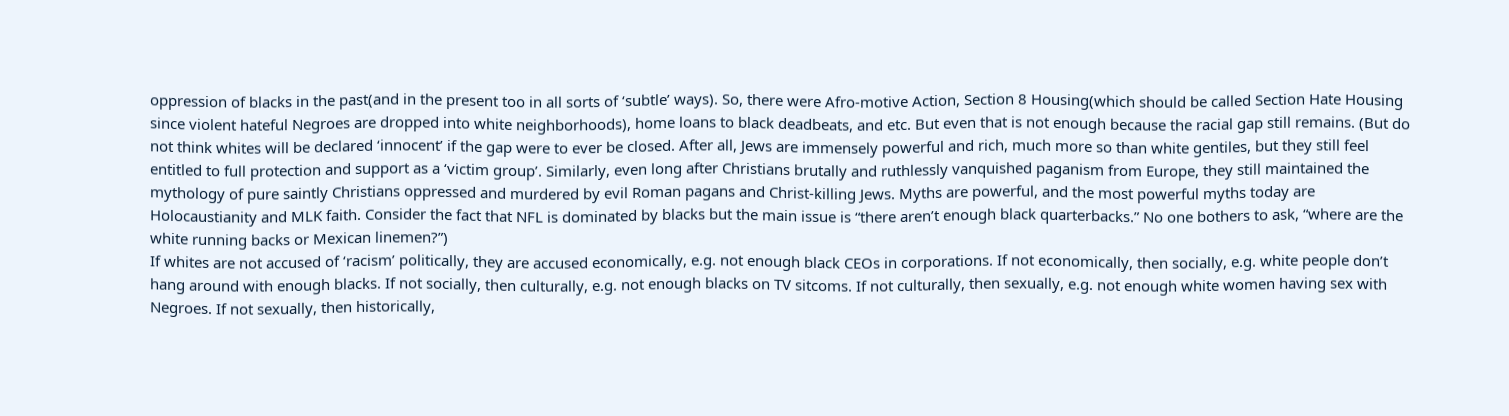oppression of blacks in the past(and in the present too in all sorts of ‘subtle’ ways). So, there were Afro-motive Action, Section 8 Housing(which should be called Section Hate Housing since violent hateful Negroes are dropped into white neighborhoods), home loans to black deadbeats, and etc. But even that is not enough because the racial gap still remains. (But do not think whites will be declared ‘innocent’ if the gap were to ever be closed. After all, Jews are immensely powerful and rich, much more so than white gentiles, but they still feel entitled to full protection and support as a ‘victim group’. Similarly, even long after Christians brutally and ruthlessly vanquished paganism from Europe, they still maintained the mythology of pure saintly Christians oppressed and murdered by evil Roman pagans and Christ-killing Jews. Myths are powerful, and the most powerful myths today are Holocaustianity and MLK faith. Consider the fact that NFL is dominated by blacks but the main issue is “there aren’t enough black quarterbacks.” No one bothers to ask, “where are the white running backs or Mexican linemen?”)
If whites are not accused of ‘racism’ politically, they are accused economically, e.g. not enough black CEOs in corporations. If not economically, then socially, e.g. white people don’t hang around with enough blacks. If not socially, then culturally, e.g. not enough blacks on TV sitcoms. If not culturally, then sexually, e.g. not enough white women having sex with Negroes. If not sexually, then historically,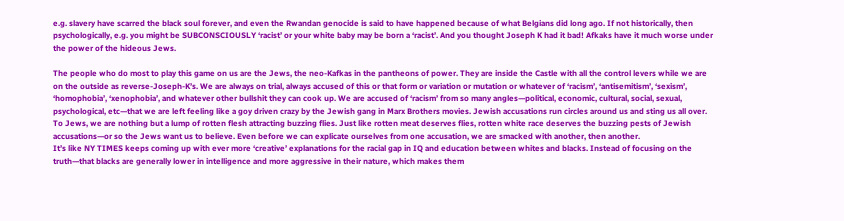e.g. slavery have scarred the black soul forever, and even the Rwandan genocide is said to have happened because of what Belgians did long ago. If not historically, then psychologically, e.g. you might be SUBCONSCIOUSLY ‘racist’ or your white baby may be born a ‘racist’. And you thought Joseph K had it bad! Afkaks have it much worse under the power of the hideous Jews.

The people who do most to play this game on us are the Jews, the neo-Kafkas in the pantheons of power. They are inside the Castle with all the control levers while we are on the outside as reverse-Joseph-K’s. We are always on trial, always accused of this or that form or variation or mutation or whatever of ‘racism’, ‘antisemitism’, ‘sexism’, ‘homophobia’, ‘xenophobia’, and whatever other bullshit they can cook up. We are accused of ‘racism’ from so many angles—political, economic, cultural, social, sexual, psychological, etc—that we are left feeling like a goy driven crazy by the Jewish gang in Marx Brothers movies. Jewish accusations run circles around us and sting us all over. To Jews, we are nothing but a lump of rotten flesh attracting buzzing flies. Just like rotten meat deserves flies, rotten white race deserves the buzzing pests of Jewish accusations—or so the Jews want us to believe. Even before we can explicate ourselves from one accusation, we are smacked with another, then another.
It’s like NY TIMES keeps coming up with ever more ‘creative’ explanations for the racial gap in IQ and education between whites and blacks. Instead of focusing on the truth—that blacks are generally lower in intelligence and more aggressive in their nature, which makes them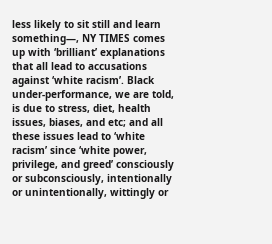less likely to sit still and learn something—, NY TIMES comes up with ‘brilliant’ explanations that all lead to accusations against ‘white racism’. Black under-performance, we are told, is due to stress, diet, health issues, biases, and etc; and all these issues lead to ‘white racism’ since ‘white power, privilege, and greed’ consciously or subconsciously, intentionally or unintentionally, wittingly or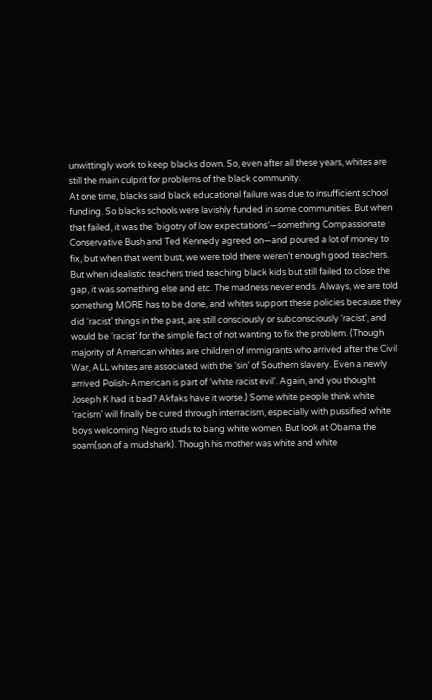unwittingly work to keep blacks down. So, even after all these years, whites are still the main culprit for problems of the black community.
At one time, blacks said black educational failure was due to insufficient school funding. So blacks schools were lavishly funded in some communities. But when that failed, it was the ‘bigotry of low expectations’—something Compassionate Conservative Bush and Ted Kennedy agreed on—and poured a lot of money to fix, but when that went bust, we were told there weren’t enough good teachers. But when idealistic teachers tried teaching black kids but still failed to close the gap, it was something else and etc. The madness never ends. Always, we are told something MORE has to be done, and whites support these policies because they did ‘racist’ things in the past, are still consciously or subconsciously ‘racist’, and would be ‘racist’ for the simple fact of not wanting to fix the problem. (Though majority of American whites are children of immigrants who arrived after the Civil War, ALL whites are associated with the ‘sin’ of Southern slavery. Even a newly arrived Polish-American is part of ‘white racist evil’. Again, and you thought Joseph K had it bad? Akfaks have it worse.) Some white people think white ‘racism’ will finally be cured through interracism, especially with pussified white boys welcoming Negro studs to bang white women. But look at Obama the soam(son of a mudshark). Though his mother was white and white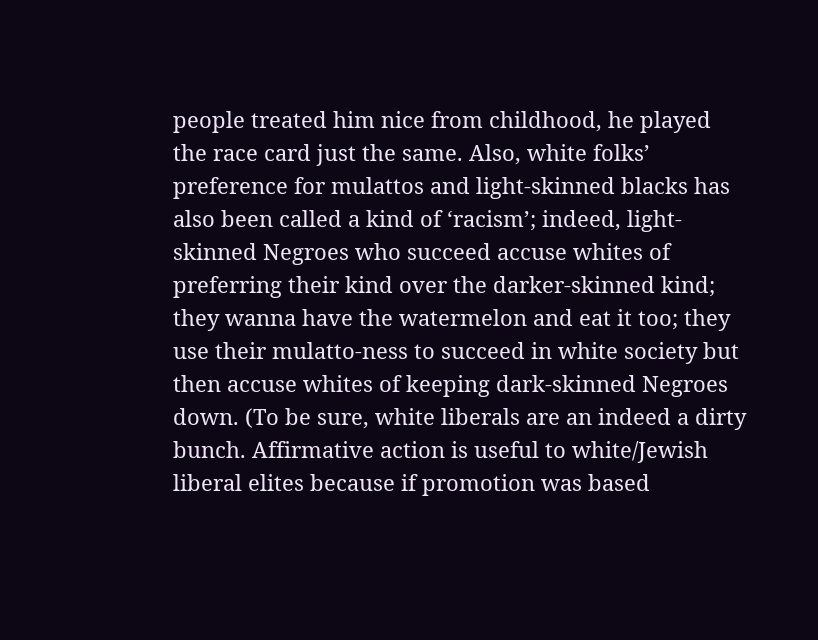people treated him nice from childhood, he played the race card just the same. Also, white folks’ preference for mulattos and light-skinned blacks has also been called a kind of ‘racism’; indeed, light-skinned Negroes who succeed accuse whites of preferring their kind over the darker-skinned kind; they wanna have the watermelon and eat it too; they use their mulatto-ness to succeed in white society but then accuse whites of keeping dark-skinned Negroes down. (To be sure, white liberals are an indeed a dirty bunch. Affirmative action is useful to white/Jewish liberal elites because if promotion was based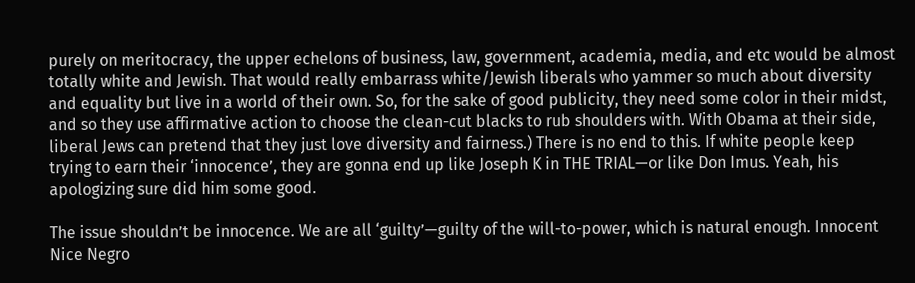purely on meritocracy, the upper echelons of business, law, government, academia, media, and etc would be almost totally white and Jewish. That would really embarrass white/Jewish liberals who yammer so much about diversity and equality but live in a world of their own. So, for the sake of good publicity, they need some color in their midst, and so they use affirmative action to choose the clean-cut blacks to rub shoulders with. With Obama at their side, liberal Jews can pretend that they just love diversity and fairness.) There is no end to this. If white people keep trying to earn their ‘innocence’, they are gonna end up like Joseph K in THE TRIAL—or like Don Imus. Yeah, his apologizing sure did him some good.

The issue shouldn’t be innocence. We are all ‘guilty’—guilty of the will-to-power, which is natural enough. Innocent Nice Negro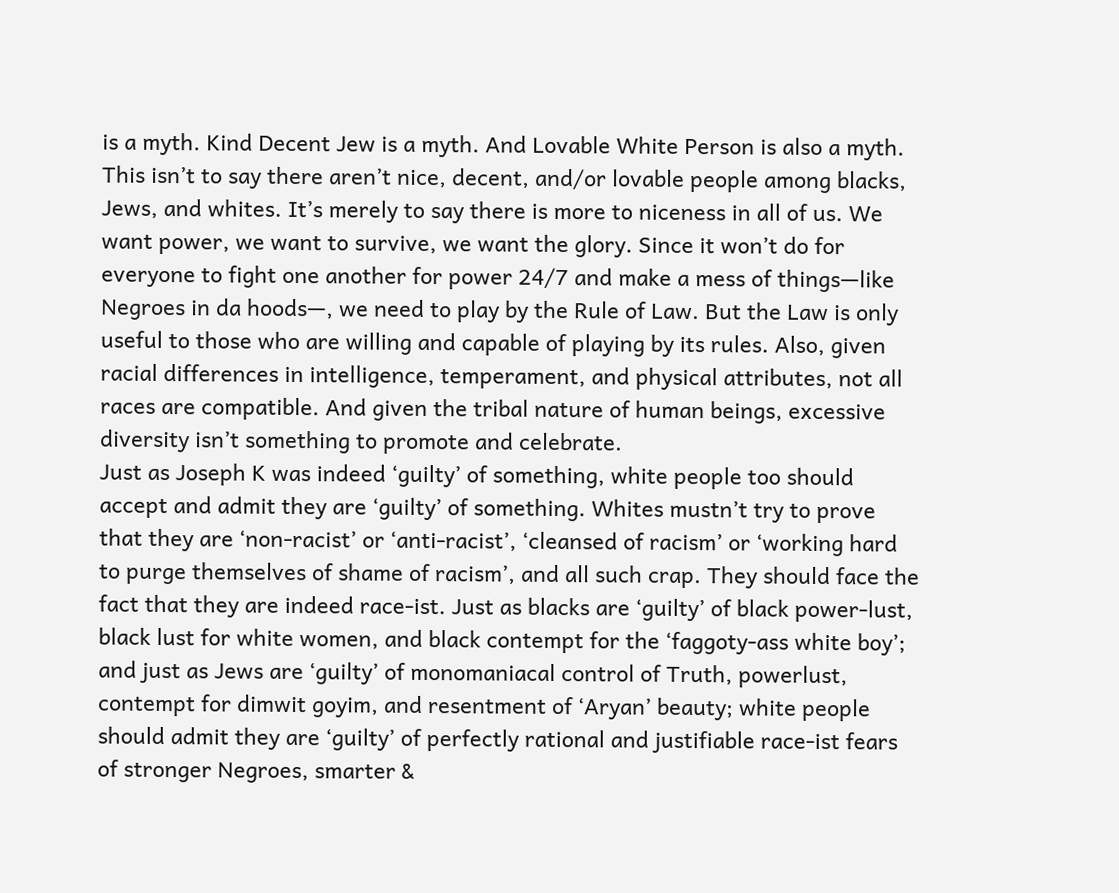is a myth. Kind Decent Jew is a myth. And Lovable White Person is also a myth. This isn’t to say there aren’t nice, decent, and/or lovable people among blacks, Jews, and whites. It’s merely to say there is more to niceness in all of us. We want power, we want to survive, we want the glory. Since it won’t do for everyone to fight one another for power 24/7 and make a mess of things—like Negroes in da hoods—, we need to play by the Rule of Law. But the Law is only useful to those who are willing and capable of playing by its rules. Also, given racial differences in intelligence, temperament, and physical attributes, not all races are compatible. And given the tribal nature of human beings, excessive diversity isn’t something to promote and celebrate.
Just as Joseph K was indeed ‘guilty’ of something, white people too should accept and admit they are ‘guilty’ of something. Whites mustn’t try to prove that they are ‘non-racist’ or ‘anti-racist’, ‘cleansed of racism’ or ‘working hard to purge themselves of shame of racism’, and all such crap. They should face the fact that they are indeed race-ist. Just as blacks are ‘guilty’ of black power-lust, black lust for white women, and black contempt for the ‘faggoty-ass white boy’; and just as Jews are ‘guilty’ of monomaniacal control of Truth, powerlust, contempt for dimwit goyim, and resentment of ‘Aryan’ beauty; white people should admit they are ‘guilty’ of perfectly rational and justifiable race-ist fears of stronger Negroes, smarter &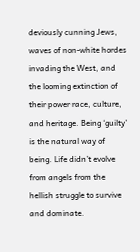deviously cunning Jews, waves of non-white hordes invading the West, and the looming extinction of their power race, culture, and heritage. Being ‘guilty’ is the natural way of being. Life didn’t evolve from angels from the hellish struggle to survive and dominate.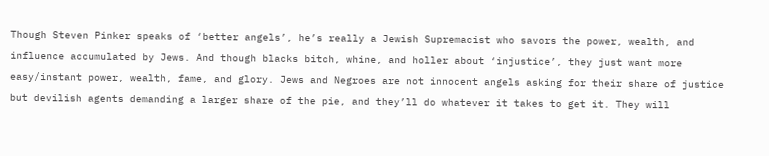Though Steven Pinker speaks of ‘better angels’, he’s really a Jewish Supremacist who savors the power, wealth, and influence accumulated by Jews. And though blacks bitch, whine, and holler about ‘injustice’, they just want more easy/instant power, wealth, fame, and glory. Jews and Negroes are not innocent angels asking for their share of justice but devilish agents demanding a larger share of the pie, and they’ll do whatever it takes to get it. They will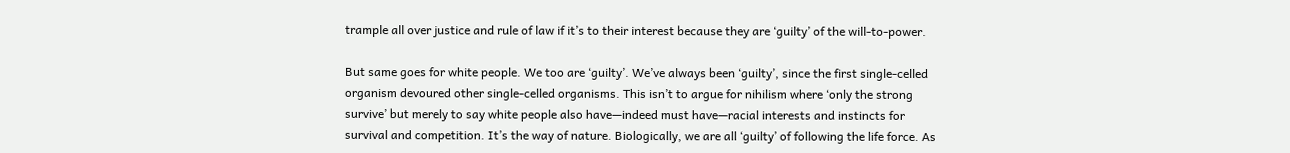trample all over justice and rule of law if it’s to their interest because they are ‘guilty’ of the will-to-power.

But same goes for white people. We too are ‘guilty’. We’ve always been ‘guilty’, since the first single-celled organism devoured other single-celled organisms. This isn’t to argue for nihilism where ‘only the strong survive’ but merely to say white people also have—indeed must have—racial interests and instincts for survival and competition. It’s the way of nature. Biologically, we are all ‘guilty’ of following the life force. As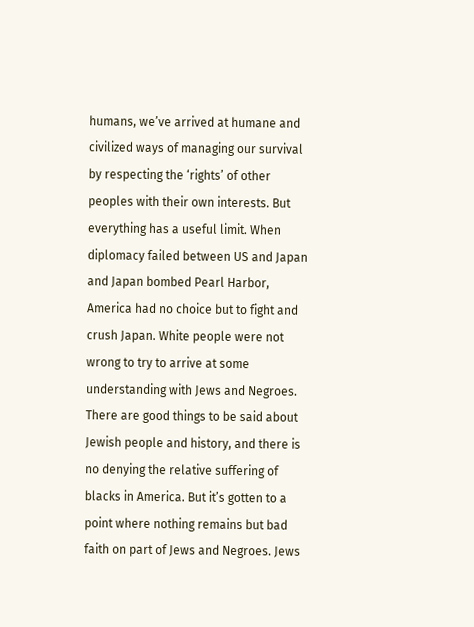humans, we’ve arrived at humane and civilized ways of managing our survival by respecting the ‘rights’ of other peoples with their own interests. But everything has a useful limit. When diplomacy failed between US and Japan and Japan bombed Pearl Harbor, America had no choice but to fight and crush Japan. White people were not wrong to try to arrive at some understanding with Jews and Negroes. There are good things to be said about Jewish people and history, and there is no denying the relative suffering of blacks in America. But it’s gotten to a point where nothing remains but bad faith on part of Jews and Negroes. Jews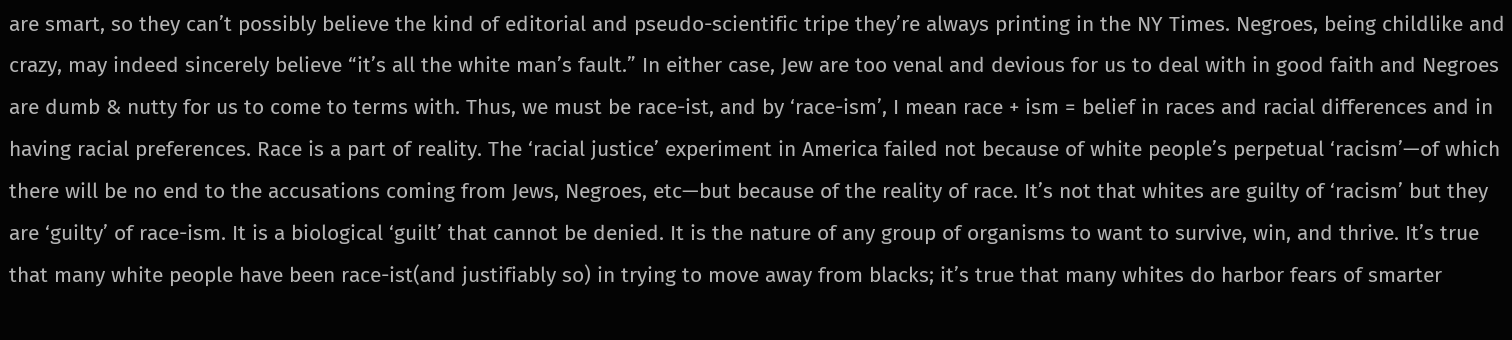are smart, so they can’t possibly believe the kind of editorial and pseudo-scientific tripe they’re always printing in the NY Times. Negroes, being childlike and crazy, may indeed sincerely believe “it’s all the white man’s fault.” In either case, Jew are too venal and devious for us to deal with in good faith and Negroes are dumb & nutty for us to come to terms with. Thus, we must be race-ist, and by ‘race-ism’, I mean race + ism = belief in races and racial differences and in having racial preferences. Race is a part of reality. The ‘racial justice’ experiment in America failed not because of white people’s perpetual ‘racism’—of which there will be no end to the accusations coming from Jews, Negroes, etc—but because of the reality of race. It’s not that whites are guilty of ‘racism’ but they are ‘guilty’ of race-ism. It is a biological ‘guilt’ that cannot be denied. It is the nature of any group of organisms to want to survive, win, and thrive. It’s true that many white people have been race-ist(and justifiably so) in trying to move away from blacks; it’s true that many whites do harbor fears of smarter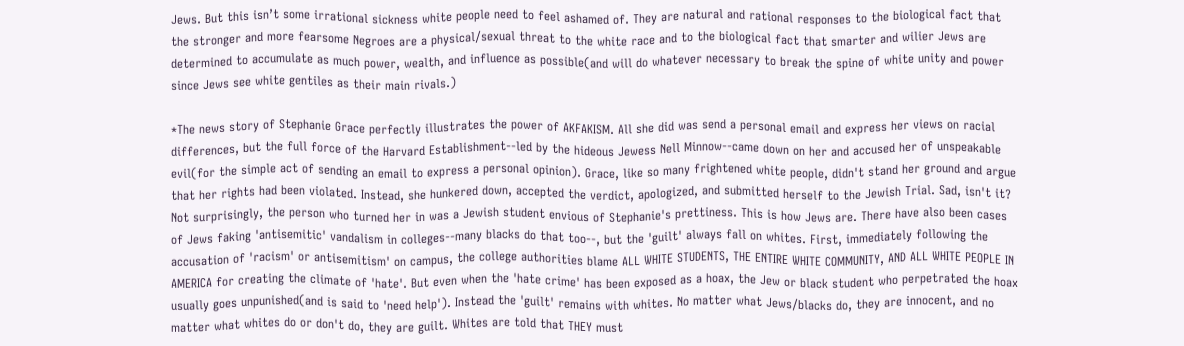Jews. But this isn’t some irrational sickness white people need to feel ashamed of. They are natural and rational responses to the biological fact that the stronger and more fearsome Negroes are a physical/sexual threat to the white race and to the biological fact that smarter and wilier Jews are determined to accumulate as much power, wealth, and influence as possible(and will do whatever necessary to break the spine of white unity and power since Jews see white gentiles as their main rivals.)

*The news story of Stephanie Grace perfectly illustrates the power of AKFAKISM. All she did was send a personal email and express her views on racial differences, but the full force of the Harvard Establishment--led by the hideous Jewess Nell Minnow--came down on her and accused her of unspeakable evil(for the simple act of sending an email to express a personal opinion). Grace, like so many frightened white people, didn't stand her ground and argue that her rights had been violated. Instead, she hunkered down, accepted the verdict, apologized, and submitted herself to the Jewish Trial. Sad, isn't it? Not surprisingly, the person who turned her in was a Jewish student envious of Stephanie's prettiness. This is how Jews are. There have also been cases of Jews faking 'antisemitic' vandalism in colleges--many blacks do that too--, but the 'guilt' always fall on whites. First, immediately following the accusation of 'racism' or antisemitism' on campus, the college authorities blame ALL WHITE STUDENTS, THE ENTIRE WHITE COMMUNITY, AND ALL WHITE PEOPLE IN AMERICA for creating the climate of 'hate'. But even when the 'hate crime' has been exposed as a hoax, the Jew or black student who perpetrated the hoax usually goes unpunished(and is said to 'need help'). Instead the 'guilt' remains with whites. No matter what Jews/blacks do, they are innocent, and no matter what whites do or don't do, they are guilt. Whites are told that THEY must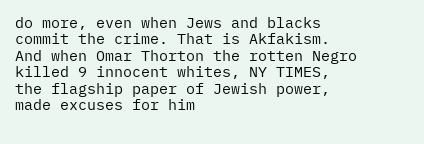do more, even when Jews and blacks commit the crime. That is Akfakism. And when Omar Thorton the rotten Negro killed 9 innocent whites, NY TIMES, the flagship paper of Jewish power, made excuses for him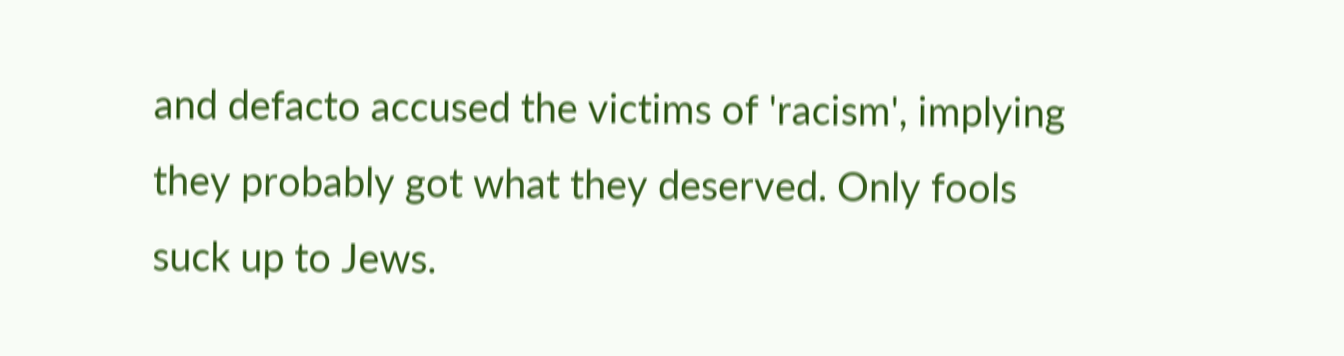and defacto accused the victims of 'racism', implying they probably got what they deserved. Only fools suck up to Jews.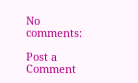No comments:

Post a Comment